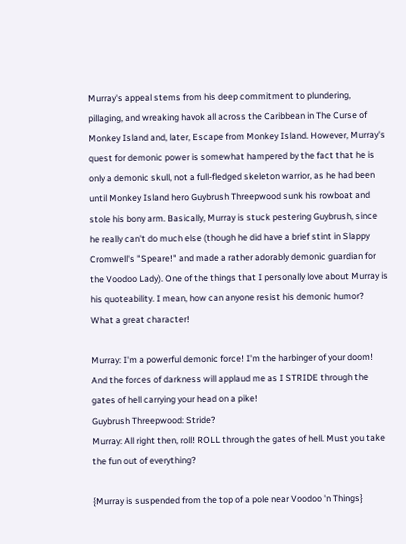Murray's appeal stems from his deep commitment to plundering, pillaging, and wreaking havok all across the Caribbean in The Curse of Monkey Island and, later, Escape from Monkey Island. However, Murray's quest for demonic power is somewhat hampered by the fact that he is only a demonic skull, not a full-fledged skeleton warrior, as he had been until Monkey Island hero Guybrush Threepwood sunk his rowboat and stole his bony arm. Basically, Murray is stuck pestering Guybrush, since he really can't do much else (though he did have a brief stint in Slappy Cromwell's "Speare!" and made a rather adorably demonic guardian for the Voodoo Lady). One of the things that I personally love about Murray is his quoteability. I mean, how can anyone resist his demonic humor? What a great character!

Murray: I'm a powerful demonic force! I'm the harbinger of your doom! And the forces of darkness will applaud me as I STRIDE through the gates of hell carrying your head on a pike!
Guybrush Threepwood: Stride?
Murray: All right then, roll! ROLL through the gates of hell. Must you take the fun out of everything?

{Murray is suspended from the top of a pole near Voodoo 'n Things}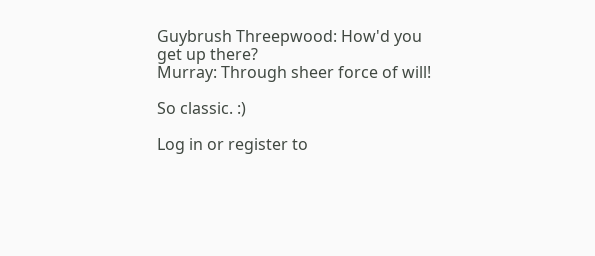Guybrush Threepwood: How'd you get up there?
Murray: Through sheer force of will!

So classic. :)

Log in or register to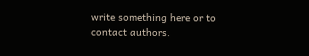write something here or to contact authors.